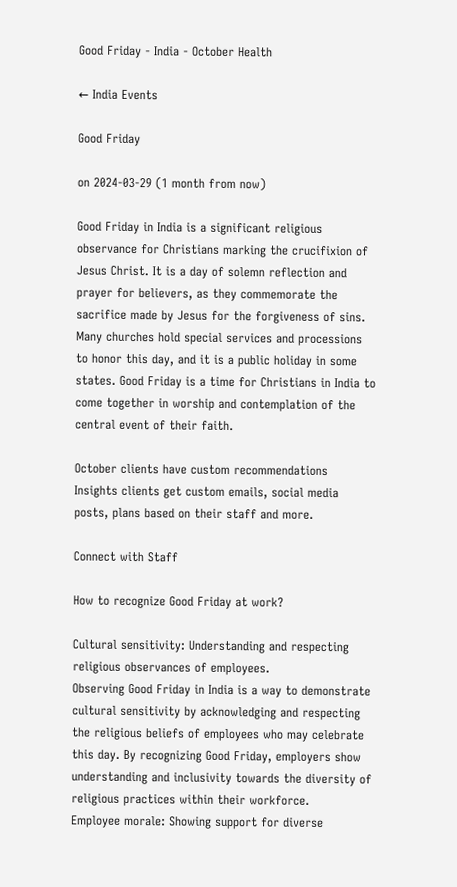Good Friday - India - October Health

← India Events

Good Friday

on 2024-03-29 (1 month from now)

Good Friday in India is a significant religious observance for Christians marking the crucifixion of Jesus Christ. It is a day of solemn reflection and prayer for believers, as they commemorate the sacrifice made by Jesus for the forgiveness of sins. Many churches hold special services and processions to honor this day, and it is a public holiday in some states. Good Friday is a time for Christians in India to come together in worship and contemplation of the central event of their faith.

October clients have custom recommendations
Insights clients get custom emails, social media posts, plans based on their staff and more.

Connect with Staff

How to recognize Good Friday at work?

Cultural sensitivity: Understanding and respecting religious observances of employees.
Observing Good Friday in India is a way to demonstrate cultural sensitivity by acknowledging and respecting the religious beliefs of employees who may celebrate this day. By recognizing Good Friday, employers show understanding and inclusivity towards the diversity of religious practices within their workforce.
Employee morale: Showing support for diverse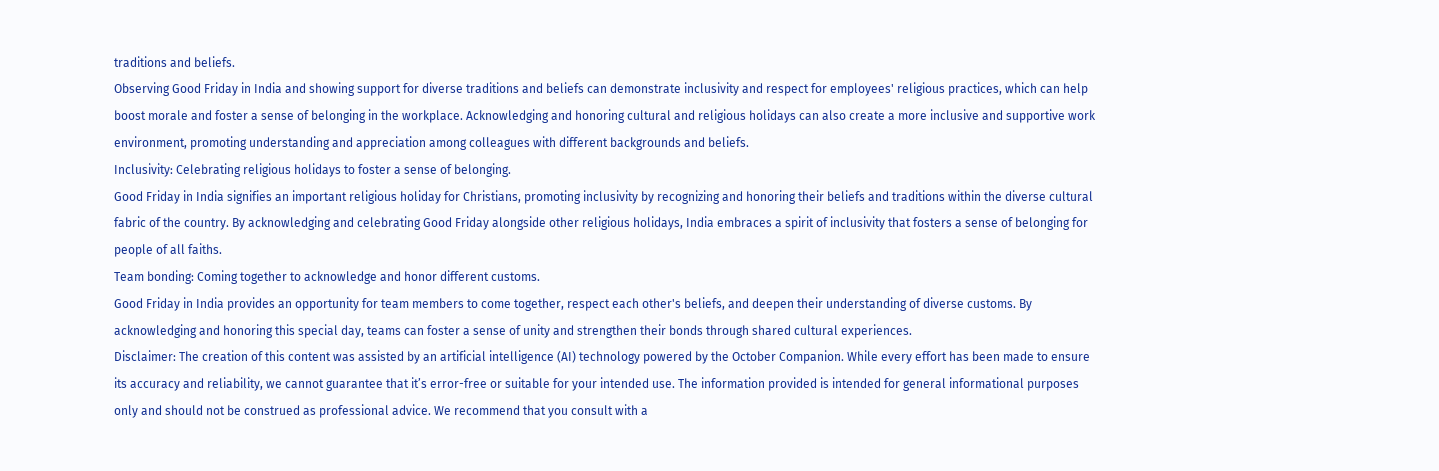traditions and beliefs.
Observing Good Friday in India and showing support for diverse traditions and beliefs can demonstrate inclusivity and respect for employees' religious practices, which can help boost morale and foster a sense of belonging in the workplace. Acknowledging and honoring cultural and religious holidays can also create a more inclusive and supportive work environment, promoting understanding and appreciation among colleagues with different backgrounds and beliefs.
Inclusivity: Celebrating religious holidays to foster a sense of belonging.
Good Friday in India signifies an important religious holiday for Christians, promoting inclusivity by recognizing and honoring their beliefs and traditions within the diverse cultural fabric of the country. By acknowledging and celebrating Good Friday alongside other religious holidays, India embraces a spirit of inclusivity that fosters a sense of belonging for people of all faiths.
Team bonding: Coming together to acknowledge and honor different customs.
Good Friday in India provides an opportunity for team members to come together, respect each other's beliefs, and deepen their understanding of diverse customs. By acknowledging and honoring this special day, teams can foster a sense of unity and strengthen their bonds through shared cultural experiences.
Disclaimer: The creation of this content was assisted by an artificial intelligence (AI) technology powered by the October Companion. While every effort has been made to ensure its accuracy and reliability, we cannot guarantee that it’s error-free or suitable for your intended use. The information provided is intended for general informational purposes only and should not be construed as professional advice. We recommend that you consult with a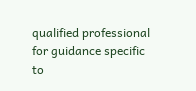qualified professional for guidance specific to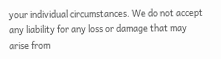your individual circumstances. We do not accept any liability for any loss or damage that may arise from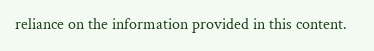reliance on the information provided in this content.